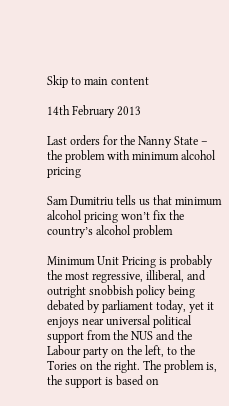Skip to main content

14th February 2013

Last orders for the Nanny State – the problem with minimum alcohol pricing

Sam Dumitriu tells us that minimum alcohol pricing won’t fix the country’s alcohol problem

Minimum Unit Pricing is probably the most regressive, illiberal, and outright snobbish policy being debated by parliament today, yet it enjoys near universal political support from the NUS and the Labour party on the left, to the Tories on the right. The problem is, the support is based on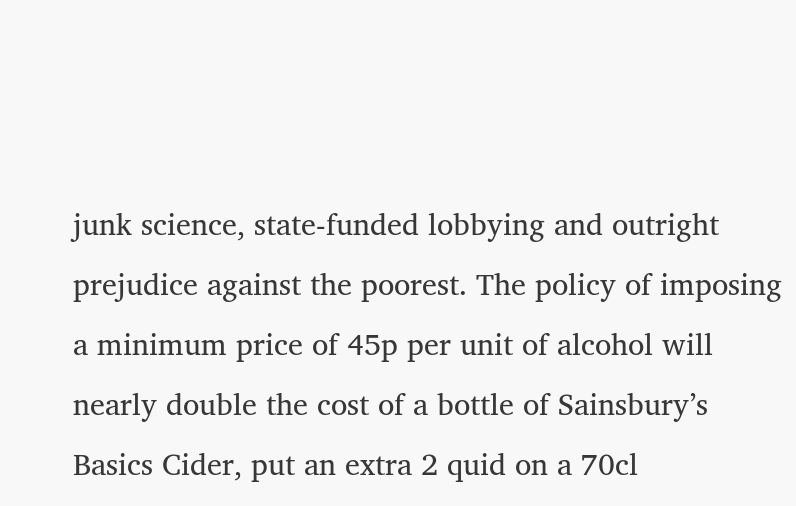junk science, state-funded lobbying and outright prejudice against the poorest. The policy of imposing a minimum price of 45p per unit of alcohol will nearly double the cost of a bottle of Sainsbury’s Basics Cider, put an extra 2 quid on a 70cl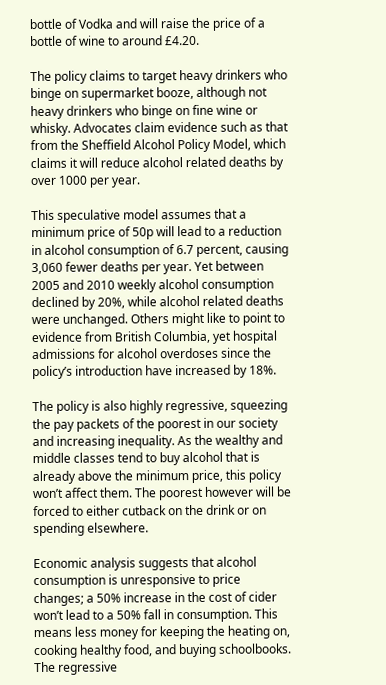bottle of Vodka and will raise the price of a bottle of wine to around £4.20.

The policy claims to target heavy drinkers who binge on supermarket booze, although not heavy drinkers who binge on fine wine or whisky. Advocates claim evidence such as that from the Sheffield Alcohol Policy Model, which claims it will reduce alcohol related deaths by over 1000 per year.

This speculative model assumes that a minimum price of 50p will lead to a reduction in alcohol consumption of 6.7 percent, causing 3,060 fewer deaths per year. Yet between 2005 and 2010 weekly alcohol consumption declined by 20%, while alcohol related deaths were unchanged. Others might like to point to evidence from British Columbia, yet hospital admissions for alcohol overdoses since the policy’s introduction have increased by 18%.

The policy is also highly regressive, squeezing the pay packets of the poorest in our society and increasing inequality. As the wealthy and middle classes tend to buy alcohol that is already above the minimum price, this policy won’t affect them. The poorest however will be forced to either cutback on the drink or on spending elsewhere.

Economic analysis suggests that alcohol consumption is unresponsive to price changes; a 50% increase in the cost of cider won’t lead to a 50% fall in consumption. This means less money for keeping the heating on, cooking healthy food, and buying schoolbooks. The regressive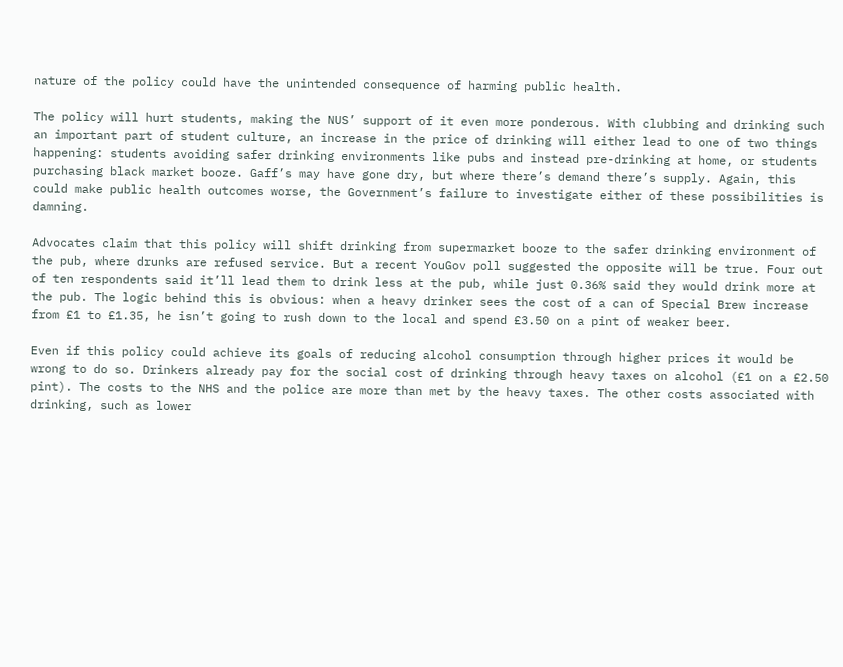nature of the policy could have the unintended consequence of harming public health.

The policy will hurt students, making the NUS’ support of it even more ponderous. With clubbing and drinking such an important part of student culture, an increase in the price of drinking will either lead to one of two things happening: students avoiding safer drinking environments like pubs and instead pre-drinking at home, or students purchasing black market booze. Gaff’s may have gone dry, but where there’s demand there’s supply. Again, this could make public health outcomes worse, the Government’s failure to investigate either of these possibilities is damning.

Advocates claim that this policy will shift drinking from supermarket booze to the safer drinking environment of the pub, where drunks are refused service. But a recent YouGov poll suggested the opposite will be true. Four out of ten respondents said it’ll lead them to drink less at the pub, while just 0.36% said they would drink more at the pub. The logic behind this is obvious: when a heavy drinker sees the cost of a can of Special Brew increase from £1 to £1.35, he isn’t going to rush down to the local and spend £3.50 on a pint of weaker beer.

Even if this policy could achieve its goals of reducing alcohol consumption through higher prices it would be wrong to do so. Drinkers already pay for the social cost of drinking through heavy taxes on alcohol (£1 on a £2.50 pint). The costs to the NHS and the police are more than met by the heavy taxes. The other costs associated with drinking, such as lower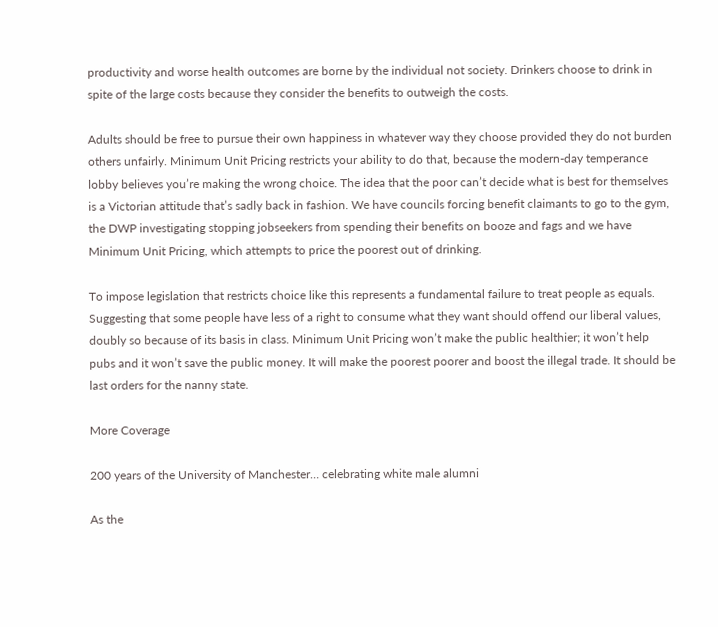productivity and worse health outcomes are borne by the individual not society. Drinkers choose to drink in spite of the large costs because they consider the benefits to outweigh the costs.

Adults should be free to pursue their own happiness in whatever way they choose provided they do not burden others unfairly. Minimum Unit Pricing restricts your ability to do that, because the modern-day temperance lobby believes you’re making the wrong choice. The idea that the poor can’t decide what is best for themselves is a Victorian attitude that’s sadly back in fashion. We have councils forcing benefit claimants to go to the gym, the DWP investigating stopping jobseekers from spending their benefits on booze and fags and we have Minimum Unit Pricing, which attempts to price the poorest out of drinking.

To impose legislation that restricts choice like this represents a fundamental failure to treat people as equals. Suggesting that some people have less of a right to consume what they want should offend our liberal values, doubly so because of its basis in class. Minimum Unit Pricing won’t make the public healthier; it won’t help pubs and it won’t save the public money. It will make the poorest poorer and boost the illegal trade. It should be last orders for the nanny state.

More Coverage

200 years of the University of Manchester… celebrating white male alumni

As the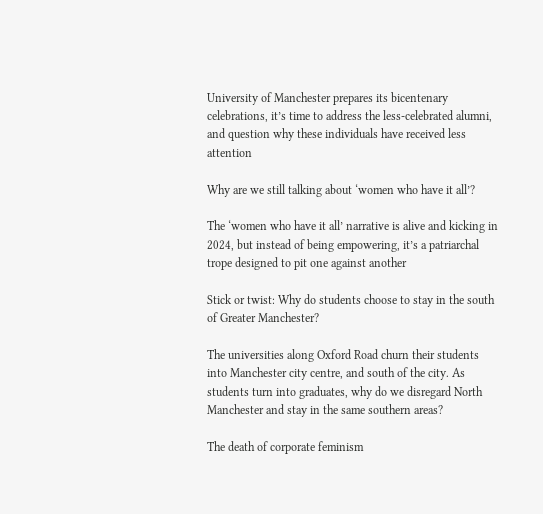University of Manchester prepares its bicentenary celebrations, it’s time to address the less-celebrated alumni, and question why these individuals have received less attention

Why are we still talking about ‘women who have it all’?

The ‘women who have it all’ narrative is alive and kicking in 2024, but instead of being empowering, it’s a patriarchal trope designed to pit one against another

Stick or twist: Why do students choose to stay in the south of Greater Manchester?

The universities along Oxford Road churn their students into Manchester city centre, and south of the city. As students turn into graduates, why do we disregard North Manchester and stay in the same southern areas?

The death of corporate feminism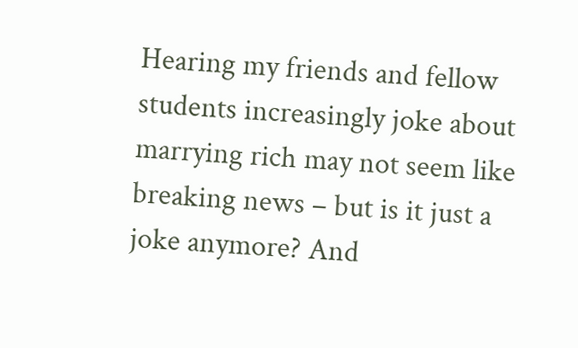Hearing my friends and fellow students increasingly joke about marrying rich may not seem like breaking news – but is it just a joke anymore? And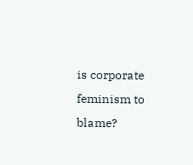is corporate feminism to blame?